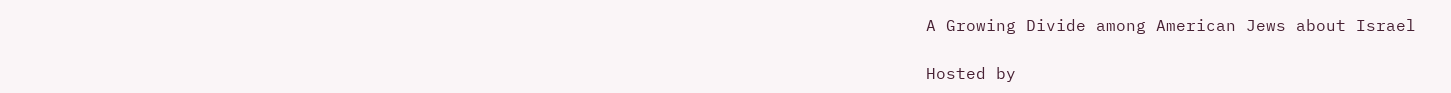A Growing Divide among American Jews about Israel

Hosted by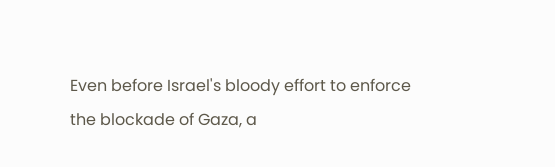Even before Israel's bloody effort to enforce the blockade of Gaza, a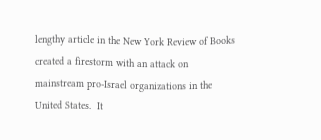lengthy article in the New York Review of Books created a firestorm with an attack on mainstream pro-Israel organizations in the United States.  It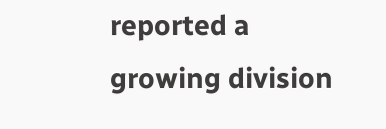reported a growing division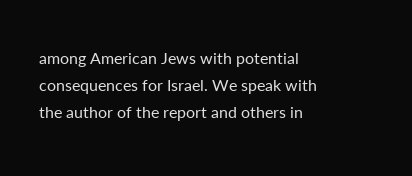among American Jews with potential consequences for Israel. We speak with the author of the report and others in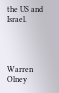the US and Israel.




Warren Olney